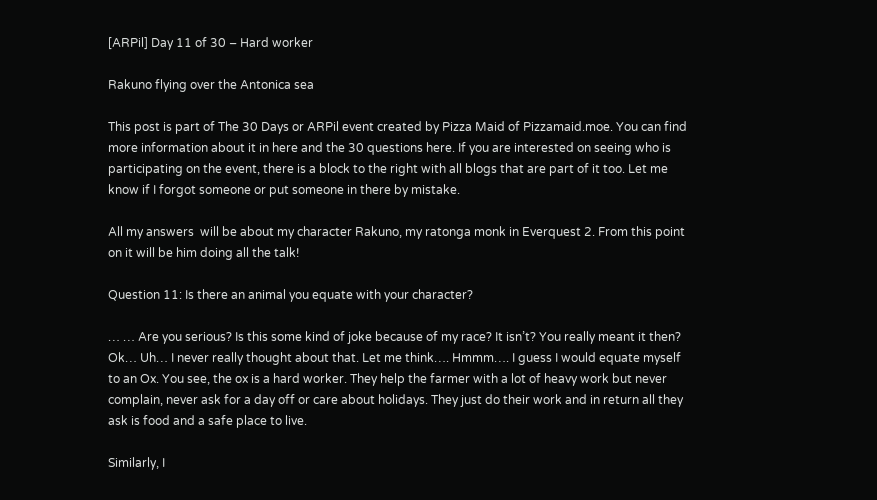[ARPil] Day 11 of 30 – Hard worker

Rakuno flying over the Antonica sea

This post is part of The 30 Days or ARPil event created by Pizza Maid of Pizzamaid.moe. You can find more information about it in here and the 30 questions here. If you are interested on seeing who is participating on the event, there is a block to the right with all blogs that are part of it too. Let me know if I forgot someone or put someone in there by mistake.

All my answers  will be about my character Rakuno, my ratonga monk in Everquest 2. From this point on it will be him doing all the talk!

Question 11: Is there an animal you equate with your character?

… … Are you serious? Is this some kind of joke because of my race? It isn’t? You really meant it then? Ok… Uh… I never really thought about that. Let me think…. Hmmm…. I guess I would equate myself to an Ox. You see, the ox is a hard worker. They help the farmer with a lot of heavy work but never complain, never ask for a day off or care about holidays. They just do their work and in return all they ask is food and a safe place to live.

Similarly, I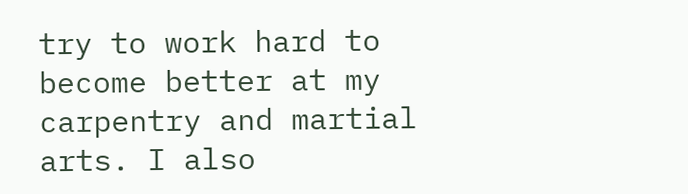try to work hard to become better at my carpentry and martial arts. I also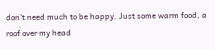don’t need much to be happy. Just some warm food, a roof over my head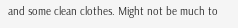and some clean clothes. Might not be much to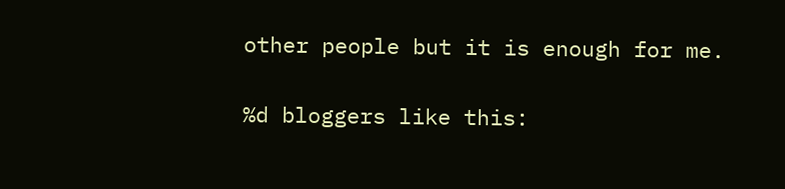other people but it is enough for me.

%d bloggers like this: